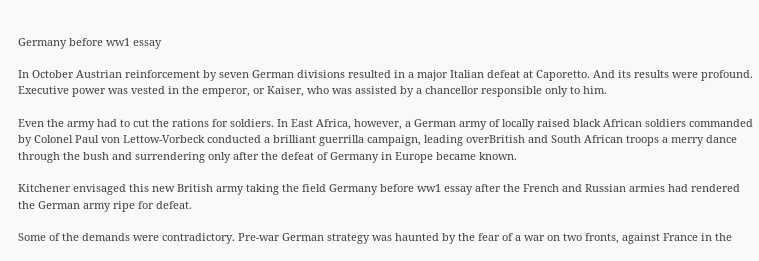Germany before ww1 essay

In October Austrian reinforcement by seven German divisions resulted in a major Italian defeat at Caporetto. And its results were profound. Executive power was vested in the emperor, or Kaiser, who was assisted by a chancellor responsible only to him.

Even the army had to cut the rations for soldiers. In East Africa, however, a German army of locally raised black African soldiers commanded by Colonel Paul von Lettow-Vorbeck conducted a brilliant guerrilla campaign, leading overBritish and South African troops a merry dance through the bush and surrendering only after the defeat of Germany in Europe became known.

Kitchener envisaged this new British army taking the field Germany before ww1 essay after the French and Russian armies had rendered the German army ripe for defeat.

Some of the demands were contradictory. Pre-war German strategy was haunted by the fear of a war on two fronts, against France in the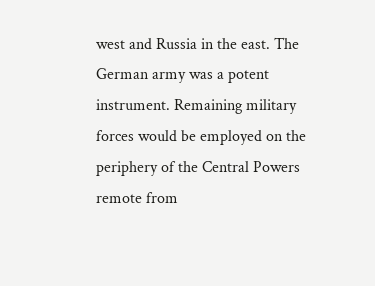west and Russia in the east. The German army was a potent instrument. Remaining military forces would be employed on the periphery of the Central Powers remote from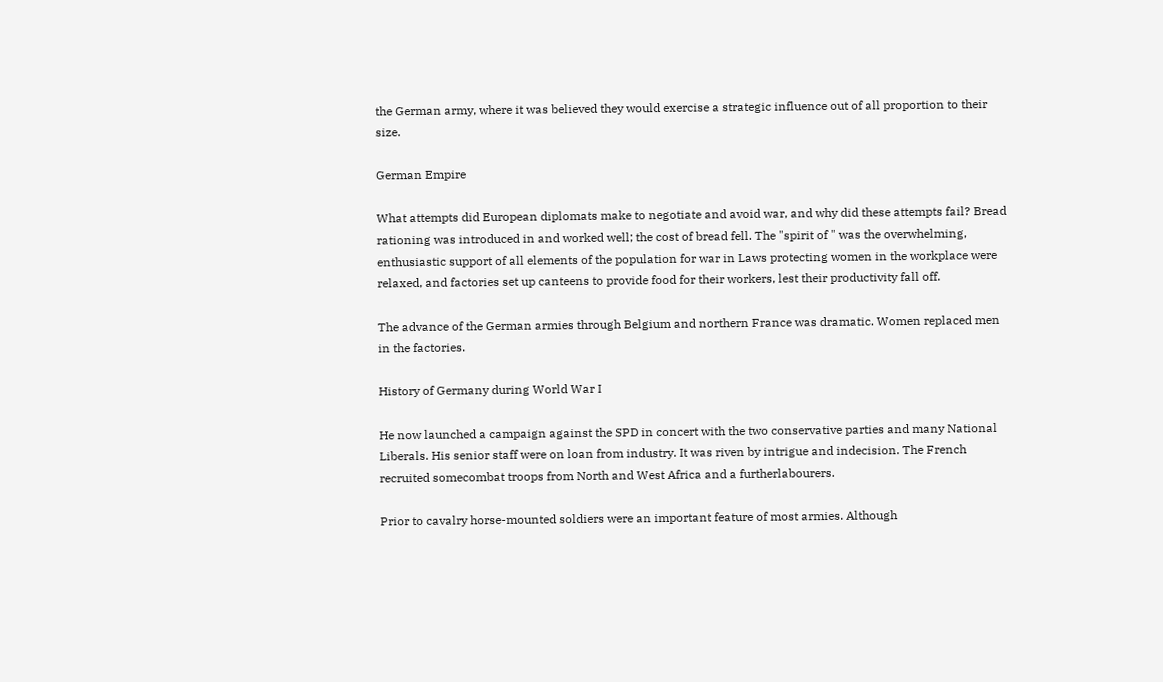the German army, where it was believed they would exercise a strategic influence out of all proportion to their size.

German Empire

What attempts did European diplomats make to negotiate and avoid war, and why did these attempts fail? Bread rationing was introduced in and worked well; the cost of bread fell. The "spirit of " was the overwhelming, enthusiastic support of all elements of the population for war in Laws protecting women in the workplace were relaxed, and factories set up canteens to provide food for their workers, lest their productivity fall off.

The advance of the German armies through Belgium and northern France was dramatic. Women replaced men in the factories.

History of Germany during World War I

He now launched a campaign against the SPD in concert with the two conservative parties and many National Liberals. His senior staff were on loan from industry. It was riven by intrigue and indecision. The French recruited somecombat troops from North and West Africa and a furtherlabourers.

Prior to cavalry horse-mounted soldiers were an important feature of most armies. Although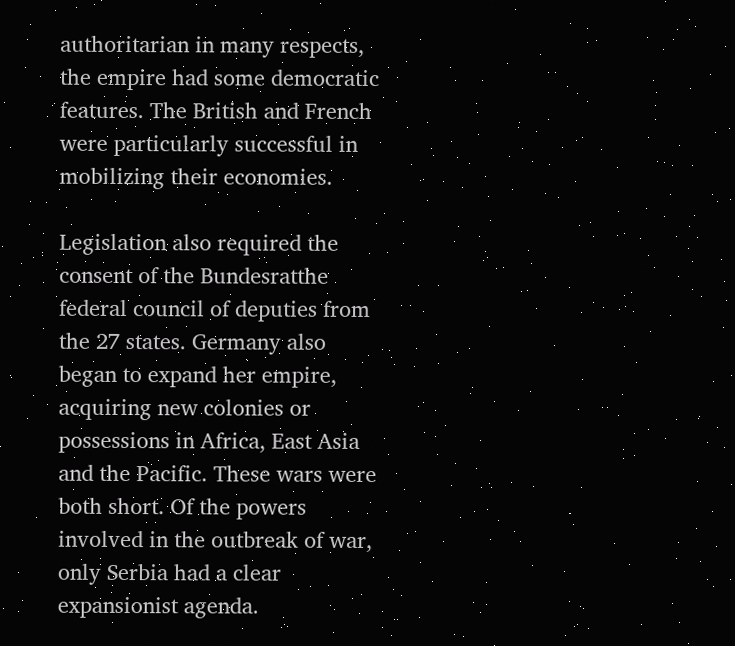authoritarian in many respects, the empire had some democratic features. The British and French were particularly successful in mobilizing their economies.

Legislation also required the consent of the Bundesratthe federal council of deputies from the 27 states. Germany also began to expand her empire, acquiring new colonies or possessions in Africa, East Asia and the Pacific. These wars were both short. Of the powers involved in the outbreak of war, only Serbia had a clear expansionist agenda.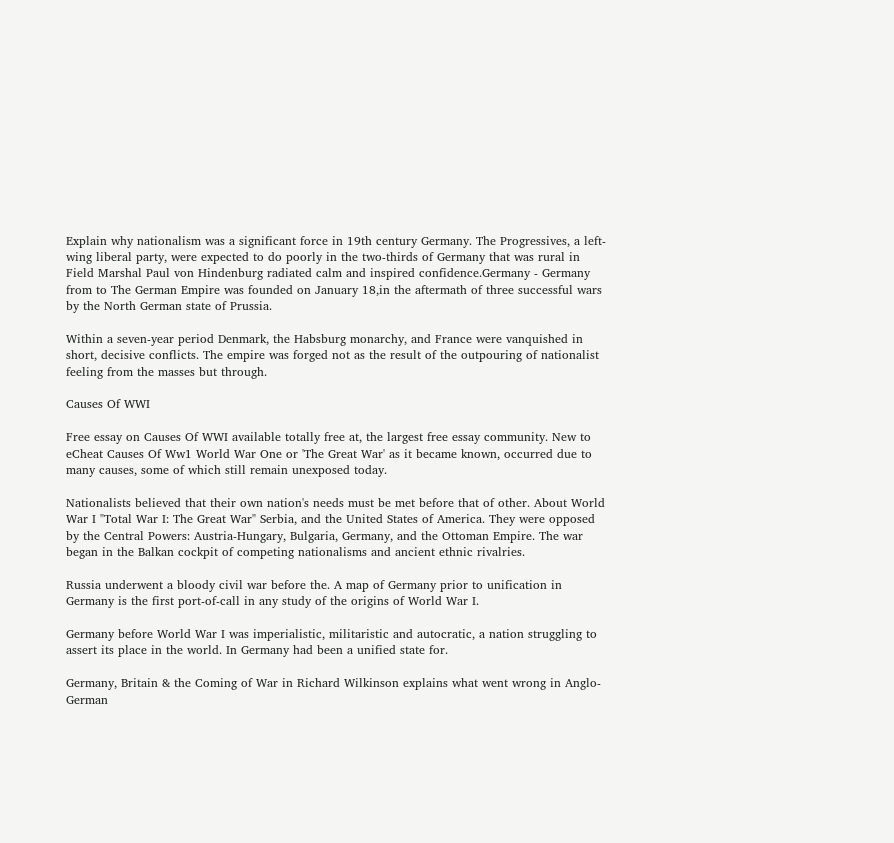Explain why nationalism was a significant force in 19th century Germany. The Progressives, a left-wing liberal party, were expected to do poorly in the two-thirds of Germany that was rural in Field Marshal Paul von Hindenburg radiated calm and inspired confidence.Germany - Germany from to The German Empire was founded on January 18,in the aftermath of three successful wars by the North German state of Prussia.

Within a seven-year period Denmark, the Habsburg monarchy, and France were vanquished in short, decisive conflicts. The empire was forged not as the result of the outpouring of nationalist feeling from the masses but through.

Causes Of WWI

Free essay on Causes Of WWI available totally free at, the largest free essay community. New to eCheat Causes Of Ww1 World War One or 'The Great War' as it became known, occurred due to many causes, some of which still remain unexposed today.

Nationalists believed that their own nation's needs must be met before that of other. About World War I "Total War I: The Great War" Serbia, and the United States of America. They were opposed by the Central Powers: Austria-Hungary, Bulgaria, Germany, and the Ottoman Empire. The war began in the Balkan cockpit of competing nationalisms and ancient ethnic rivalries.

Russia underwent a bloody civil war before the. A map of Germany prior to unification in Germany is the first port-of-call in any study of the origins of World War I.

Germany before World War I was imperialistic, militaristic and autocratic, a nation struggling to assert its place in the world. In Germany had been a unified state for.

Germany, Britain & the Coming of War in Richard Wilkinson explains what went wrong in Anglo-German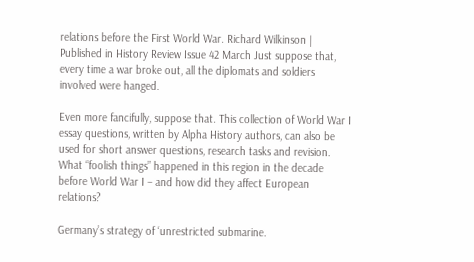relations before the First World War. Richard Wilkinson | Published in History Review Issue 42 March Just suppose that, every time a war broke out, all the diplomats and soldiers involved were hanged.

Even more fancifully, suppose that. This collection of World War I essay questions, written by Alpha History authors, can also be used for short answer questions, research tasks and revision. What “foolish things” happened in this region in the decade before World War I – and how did they affect European relations?

Germany’s strategy of ‘unrestricted submarine.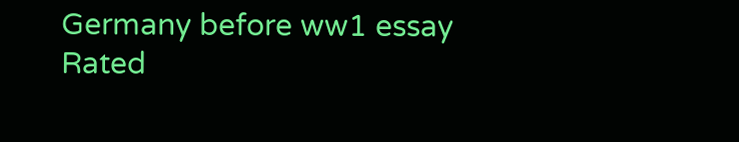Germany before ww1 essay
Rated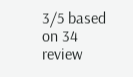3/5 based on 34 review